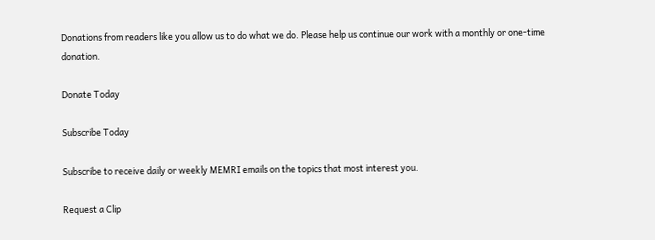Donations from readers like you allow us to do what we do. Please help us continue our work with a monthly or one-time donation.

Donate Today

Subscribe Today

Subscribe to receive daily or weekly MEMRI emails on the topics that most interest you.

Request a Clip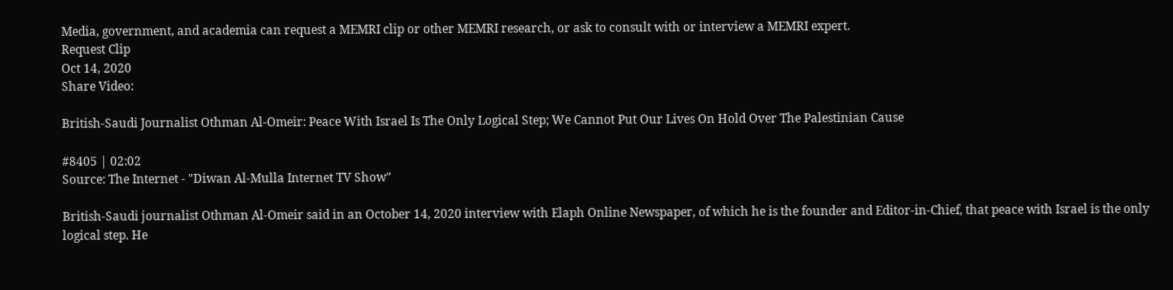Media, government, and academia can request a MEMRI clip or other MEMRI research, or ask to consult with or interview a MEMRI expert.
Request Clip
Oct 14, 2020
Share Video:

British-Saudi Journalist Othman Al-Omeir: Peace With Israel Is The Only Logical Step; We Cannot Put Our Lives On Hold Over The Palestinian Cause

#8405 | 02:02
Source: The Internet - "Diwan Al-Mulla Internet TV Show"

British-Saudi journalist Othman Al-Omeir said in an October 14, 2020 interview with Elaph Online Newspaper, of which he is the founder and Editor-in-Chief, that peace with Israel is the only logical step. He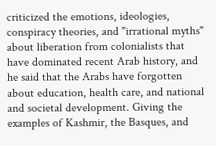criticized the emotions, ideologies, conspiracy theories, and "irrational myths" about liberation from colonialists that have dominated recent Arab history, and he said that the Arabs have forgotten about education, health care, and national and societal development. Giving the examples of Kashmir, the Basques, and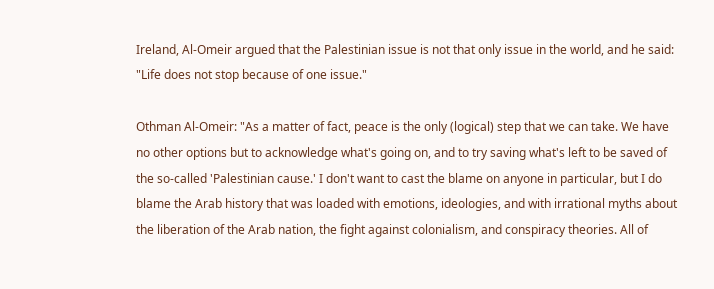Ireland, Al-Omeir argued that the Palestinian issue is not that only issue in the world, and he said: "Life does not stop because of one issue."

Othman Al-Omeir: "As a matter of fact, peace is the only (logical) step that we can take. We have no other options but to acknowledge what's going on, and to try saving what's left to be saved of the so-called 'Palestinian cause.' I don't want to cast the blame on anyone in particular, but I do  blame the Arab history that was loaded with emotions, ideologies, and with irrational myths about the liberation of the Arab nation, the fight against colonialism, and conspiracy theories. All of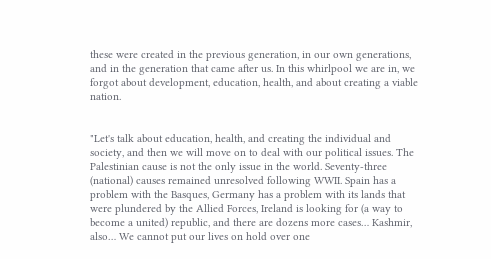these were created in the previous generation, in our own generations, and in the generation that came after us. In this whirlpool we are in, we forgot about development, education, health, and about creating a viable nation.


"Let's talk about education, health, and creating the individual and society, and then we will move on to deal with our political issues. The Palestinian cause is not the only issue in the world. Seventy-three (national) causes remained unresolved following WWII. Spain has a problem with the Basques, Germany has a problem with its lands that were plundered by the Allied Forces, Ireland is looking for (a way to become a united) republic, and there are dozens more cases… Kashmir, also… We cannot put our lives on hold over one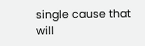single cause that will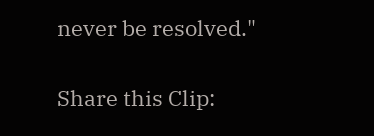never be resolved."

Share this Clip: